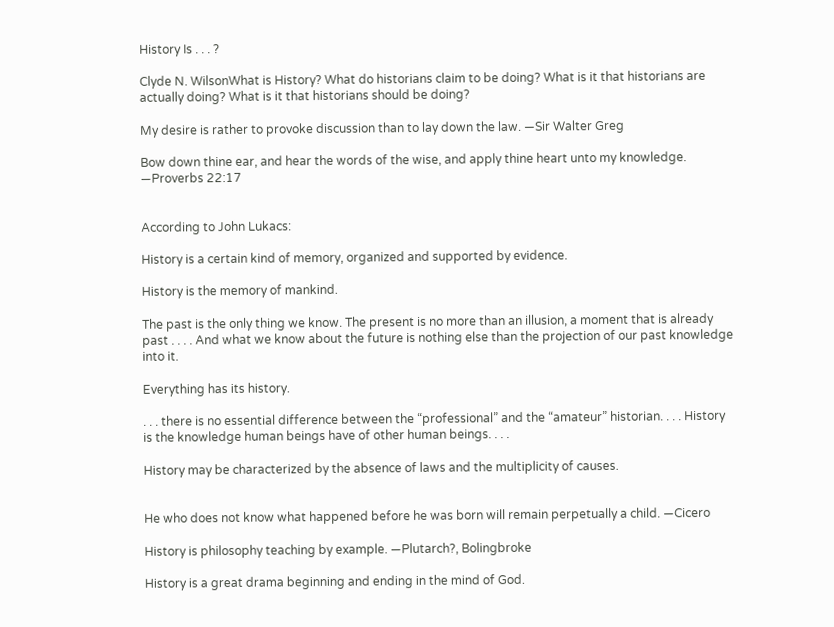History Is . . . ?

Clyde N. WilsonWhat is History? What do historians claim to be doing? What is it that historians are actually doing? What is it that historians should be doing?

My desire is rather to provoke discussion than to lay down the law. —Sir Walter Greg

Bow down thine ear, and hear the words of the wise, and apply thine heart unto my knowledge. —Proverbs 22:17


According to John Lukacs:

History is a certain kind of memory, organized and supported by evidence.

History is the memory of mankind.

The past is the only thing we know. The present is no more than an illusion, a moment that is already past . . . . And what we know about the future is nothing else than the projection of our past knowledge into it.

Everything has its history.

. . . there is no essential difference between the “professional” and the “amateur” historian. . . . History is the knowledge human beings have of other human beings. . . .

History may be characterized by the absence of laws and the multiplicity of causes.


He who does not know what happened before he was born will remain perpetually a child. —Cicero

History is philosophy teaching by example. —Plutarch?, Bolingbroke

History is a great drama beginning and ending in the mind of God.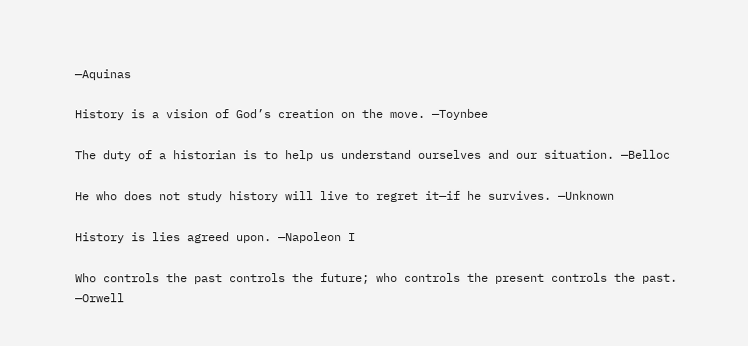—Aquinas

History is a vision of God’s creation on the move. —Toynbee

The duty of a historian is to help us understand ourselves and our situation. —Belloc

He who does not study history will live to regret it—if he survives. —Unknown

History is lies agreed upon. —Napoleon I

Who controls the past controls the future; who controls the present controls the past. —Orwell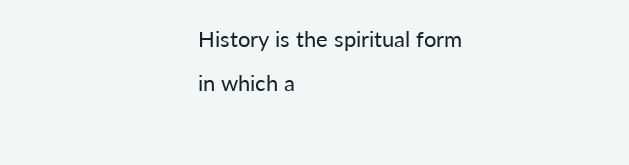History is the spiritual form in which a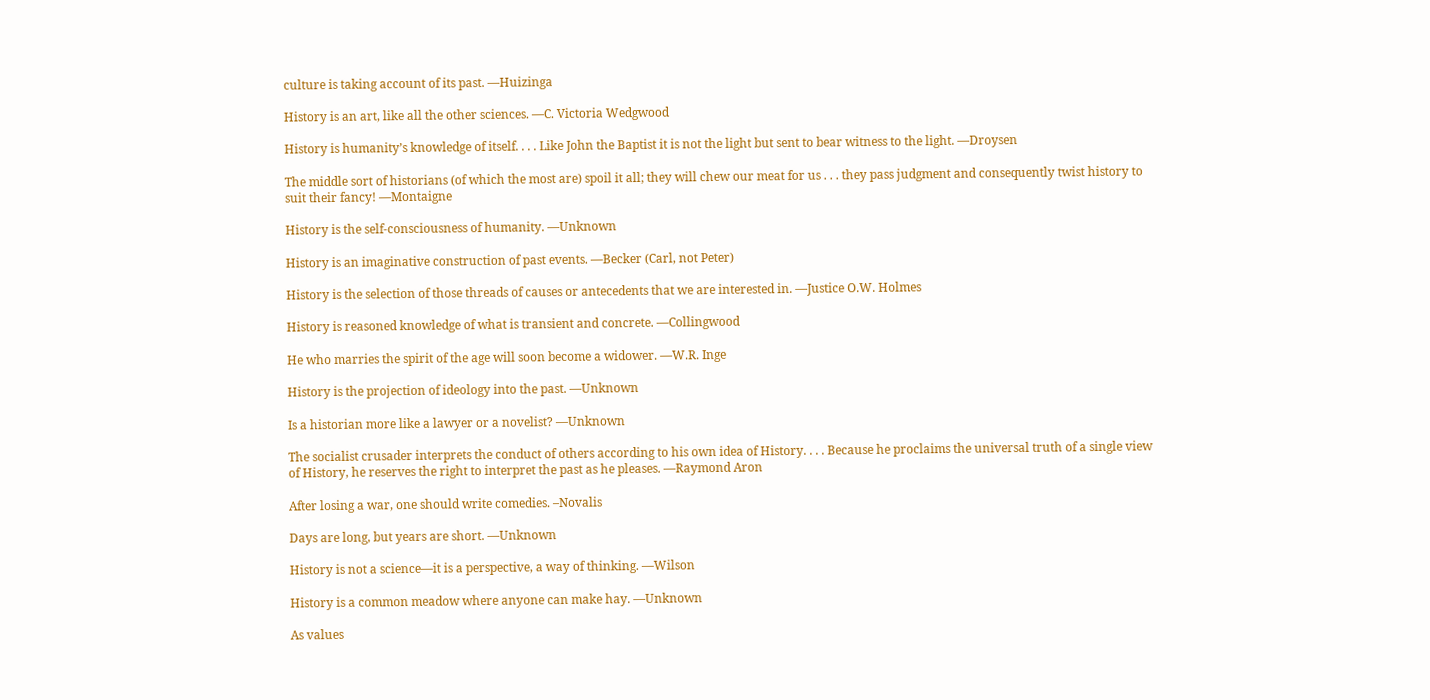culture is taking account of its past. —Huizinga

History is an art, like all the other sciences. —C. Victoria Wedgwood

History is humanity’s knowledge of itself. . . . Like John the Baptist it is not the light but sent to bear witness to the light. —Droysen

The middle sort of historians (of which the most are) spoil it all; they will chew our meat for us . . . they pass judgment and consequently twist history to suit their fancy! —Montaigne

History is the self-consciousness of humanity. —Unknown

History is an imaginative construction of past events. —Becker (Carl, not Peter)

History is the selection of those threads of causes or antecedents that we are interested in. —Justice O.W. Holmes

History is reasoned knowledge of what is transient and concrete. —Collingwood

He who marries the spirit of the age will soon become a widower. —W.R. Inge

History is the projection of ideology into the past. —Unknown

Is a historian more like a lawyer or a novelist? —Unknown

The socialist crusader interprets the conduct of others according to his own idea of History. . . . Because he proclaims the universal truth of a single view of History, he reserves the right to interpret the past as he pleases. —Raymond Aron

After losing a war, one should write comedies. –Novalis

Days are long, but years are short. —Unknown

History is not a science—it is a perspective, a way of thinking. —Wilson

History is a common meadow where anyone can make hay. —Unknown

As values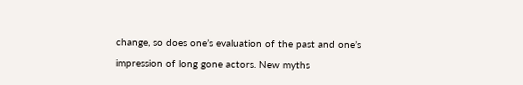change, so does one’s evaluation of the past and one’s impression of long gone actors. New myths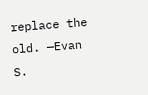replace the old. —Evan S.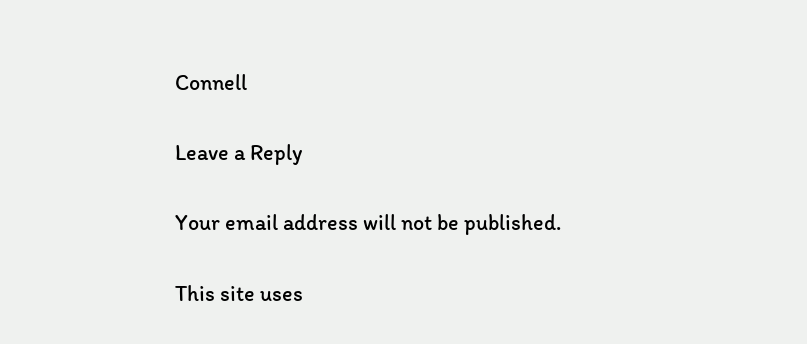Connell

Leave a Reply

Your email address will not be published.

This site uses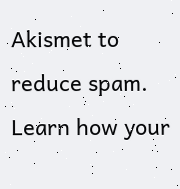Akismet to reduce spam. Learn how your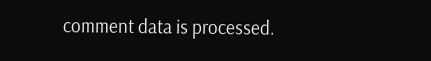comment data is processed.